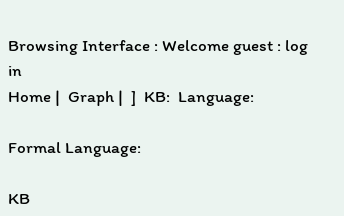Browsing Interface : Welcome guest : log in
Home |  Graph |  ]  KB:  Language:

Formal Language:

KB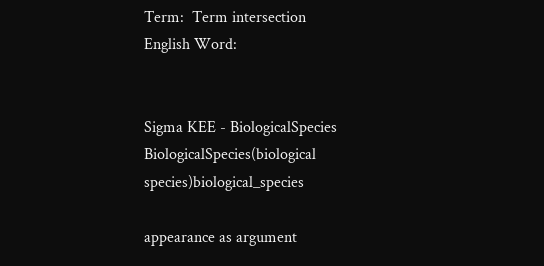Term:  Term intersection
English Word:


Sigma KEE - BiologicalSpecies
BiologicalSpecies(biological species)biological_species

appearance as argument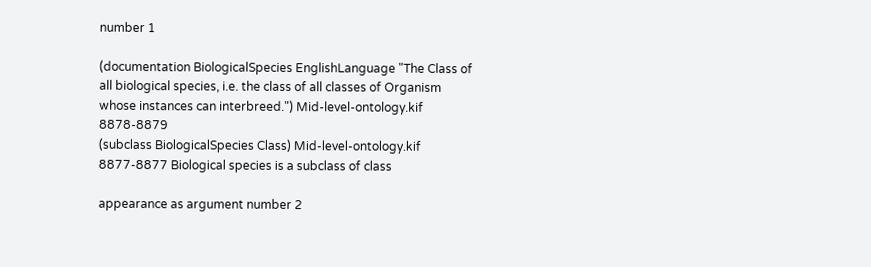number 1

(documentation BiologicalSpecies EnglishLanguage "The Class of all biological species, i.e. the class of all classes of Organism whose instances can interbreed.") Mid-level-ontology.kif 8878-8879
(subclass BiologicalSpecies Class) Mid-level-ontology.kif 8877-8877 Biological species is a subclass of class

appearance as argument number 2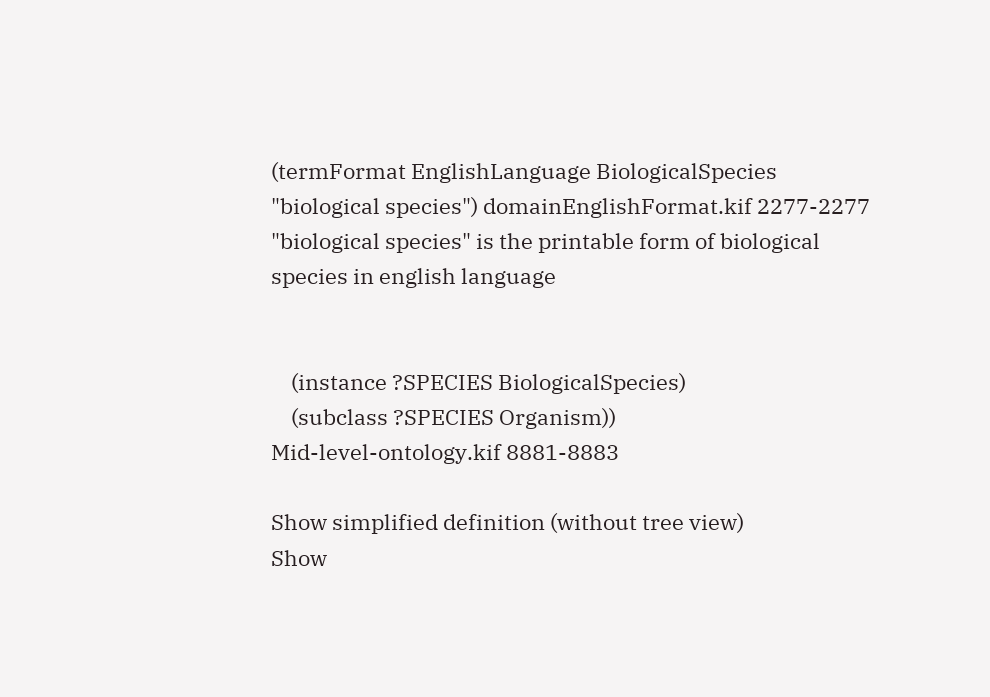(termFormat EnglishLanguage BiologicalSpecies "biological species") domainEnglishFormat.kif 2277-2277 "biological species" is the printable form of biological species in english language


    (instance ?SPECIES BiologicalSpecies)
    (subclass ?SPECIES Organism))
Mid-level-ontology.kif 8881-8883

Show simplified definition (without tree view)
Show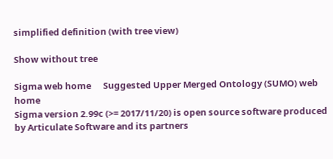simplified definition (with tree view)

Show without tree

Sigma web home      Suggested Upper Merged Ontology (SUMO) web home
Sigma version 2.99c (>= 2017/11/20) is open source software produced by Articulate Software and its partners